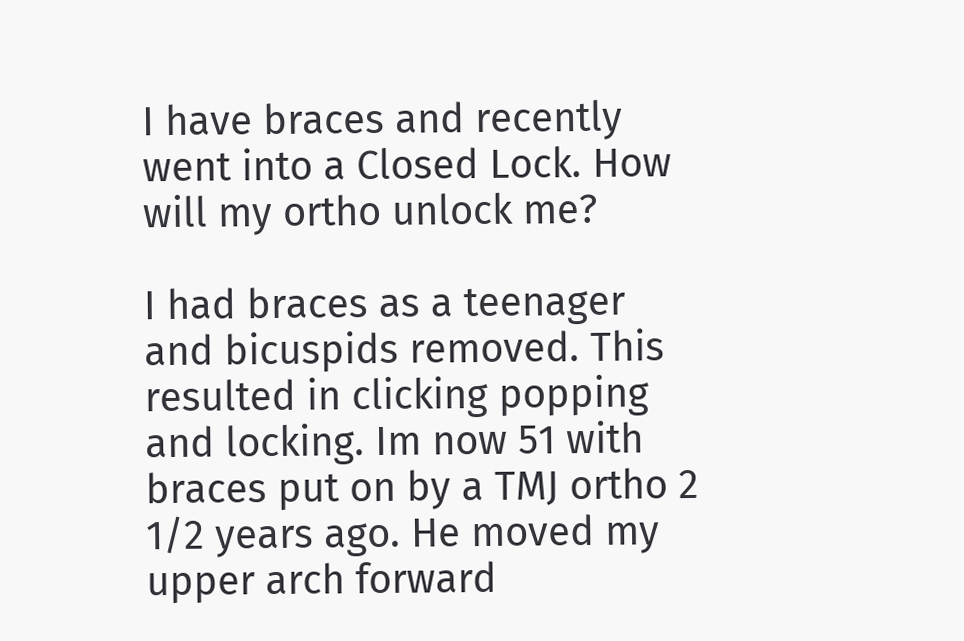I have braces and recently went into a Closed Lock. How will my ortho unlock me?

I had braces as a teenager and bicuspids removed. This resulted in clicking popping and locking. Im now 51 with braces put on by a TMJ ortho 2 1/2 years ago. He moved my upper arch forward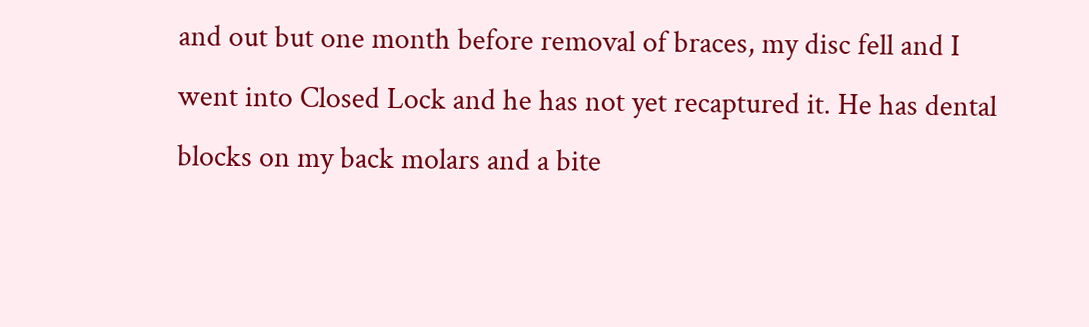and out but one month before removal of braces, my disc fell and I went into Closed Lock and he has not yet recaptured it. He has dental blocks on my back molars and a bite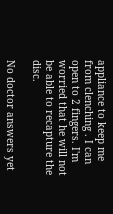appliance to keep me from clenching . I can open to 2 fingers. I'm worried that he will not be able to recapture the disc.

No doctor answers yet